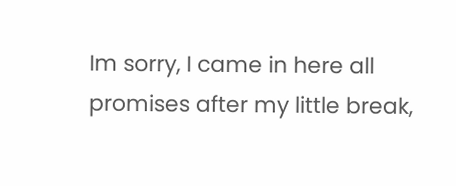Im sorry, I came in here all promises after my little break,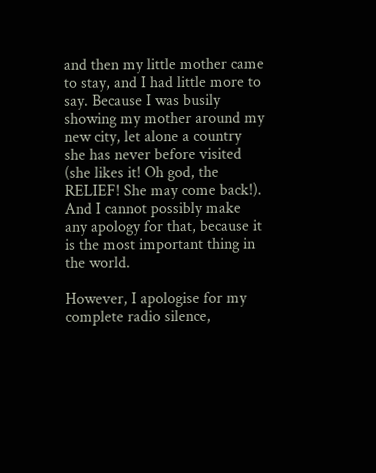and then my little mother came to stay, and I had little more to say. Because I was busily showing my mother around my new city, let alone a country she has never before visited (she likes it! Oh god, the RELIEF! She may come back!). And I cannot possibly make any apology for that, because it is the most important thing in the world.

However, I apologise for my complete radio silence,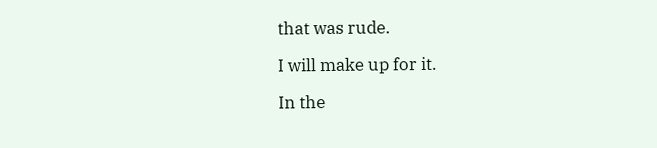that was rude.

I will make up for it.

In the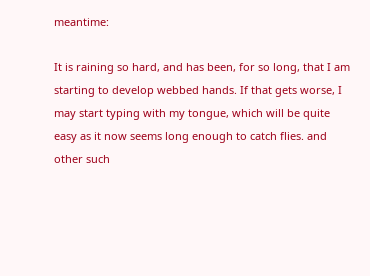meantime:

It is raining so hard, and has been, for so long, that I am starting to develop webbed hands. If that gets worse, I may start typing with my tongue, which will be quite easy as it now seems long enough to catch flies. and other such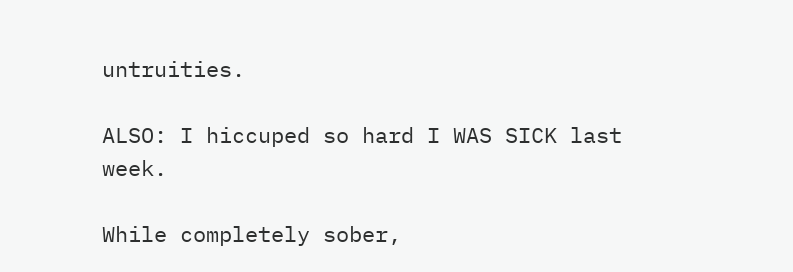untruities.

ALSO: I hiccuped so hard I WAS SICK last week.

While completely sober,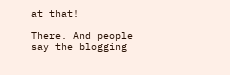at that!

There. And people say the blogging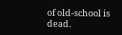of old-school is dead.